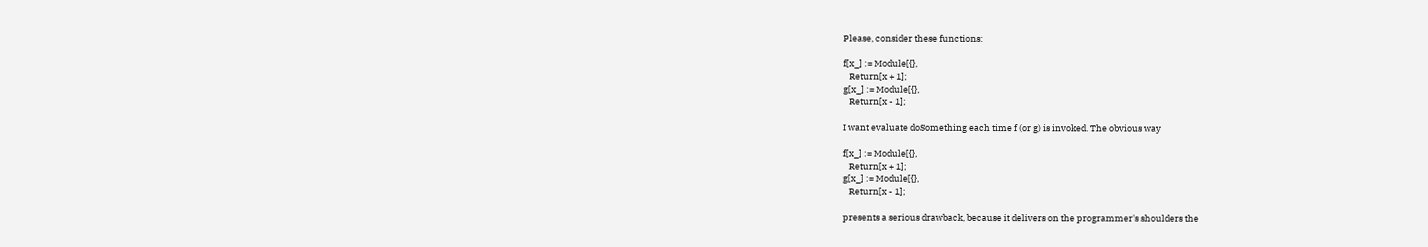Please, consider these functions:

f[x_] := Module[{},
   Return[x + 1];
g[x_] := Module[{},
   Return[x - 1];

I want evaluate doSomething each time f (or g) is invoked. The obvious way

f[x_] := Module[{},
   Return[x + 1];
g[x_] := Module[{},
   Return[x - 1];

presents a serious drawback, because it delivers on the programmer's shoulders the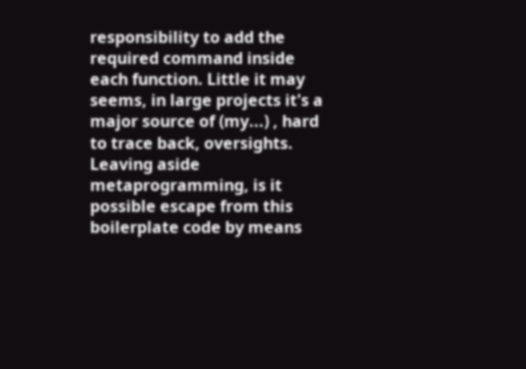responsibility to add the required command inside each function. Little it may seems, in large projects it's a major source of (my...) , hard to trace back, oversights. Leaving aside metaprogramming, is it possible escape from this boilerplate code by means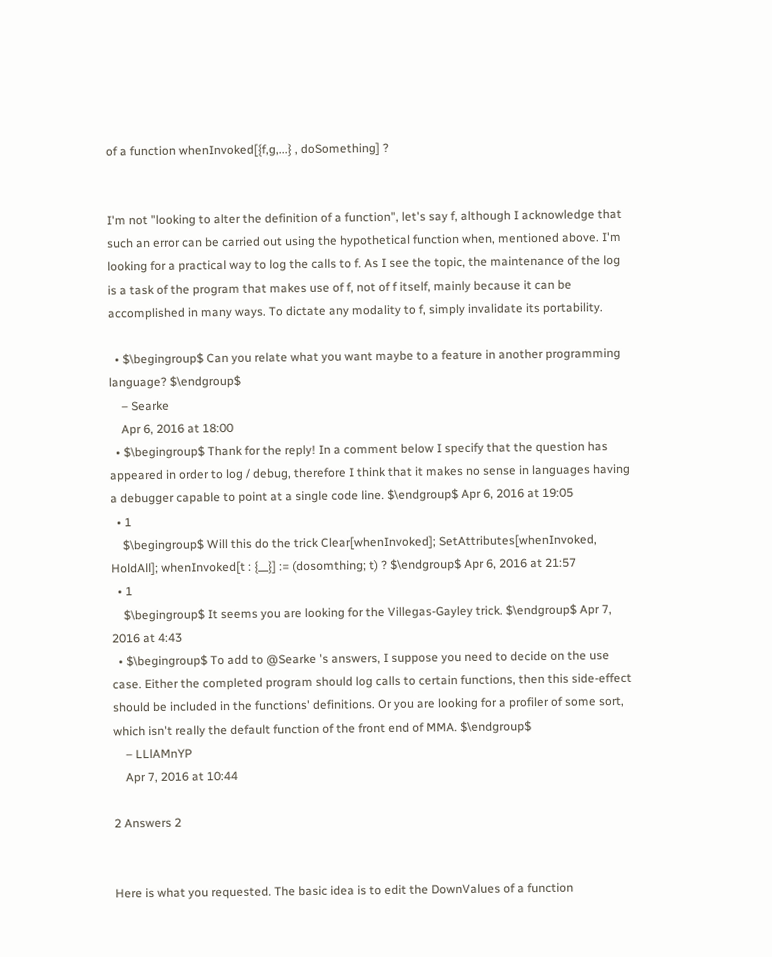of a function whenInvoked[{f,g,...} , doSomething] ?


I'm not "looking to alter the definition of a function", let's say f, although I acknowledge that such an error can be carried out using the hypothetical function when, mentioned above. I'm looking for a practical way to log the calls to f. As I see the topic, the maintenance of the log is a task of the program that makes use of f, not of f itself, mainly because it can be accomplished in many ways. To dictate any modality to f, simply invalidate its portability.

  • $\begingroup$ Can you relate what you want maybe to a feature in another programming language? $\endgroup$
    – Searke
    Apr 6, 2016 at 18:00
  • $\begingroup$ Thank for the reply! In a comment below I specify that the question has appeared in order to log / debug, therefore I think that it makes no sense in languages having a debugger capable to point at a single code line. $\endgroup$ Apr 6, 2016 at 19:05
  • 1
    $\begingroup$ Will this do the trick Clear[whenInvoked]; SetAttributes[whenInvoked, HoldAll]; whenInvoked[t : {__}] := (dosomthing; t) ? $\endgroup$ Apr 6, 2016 at 21:57
  • 1
    $\begingroup$ It seems you are looking for the Villegas-Gayley trick. $\endgroup$ Apr 7, 2016 at 4:43
  • $\begingroup$ To add to @Searke 's answers, I suppose you need to decide on the use case. Either the completed program should log calls to certain functions, then this side-effect should be included in the functions' definitions. Or you are looking for a profiler of some sort, which isn't really the default function of the front end of MMA. $\endgroup$
    – LLlAMnYP
    Apr 7, 2016 at 10:44

2 Answers 2


Here is what you requested. The basic idea is to edit the DownValues of a function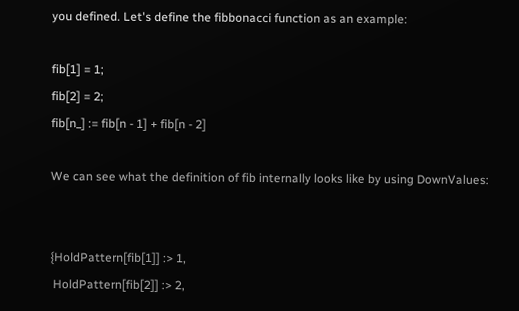you defined. Let's define the fibbonacci function as an example:

fib[1] = 1;
fib[2] = 2;
fib[n_] := fib[n - 1] + fib[n - 2]

We can see what the definition of fib internally looks like by using DownValues:


{HoldPattern[fib[1]] :> 1,
 HoldPattern[fib[2]] :> 2,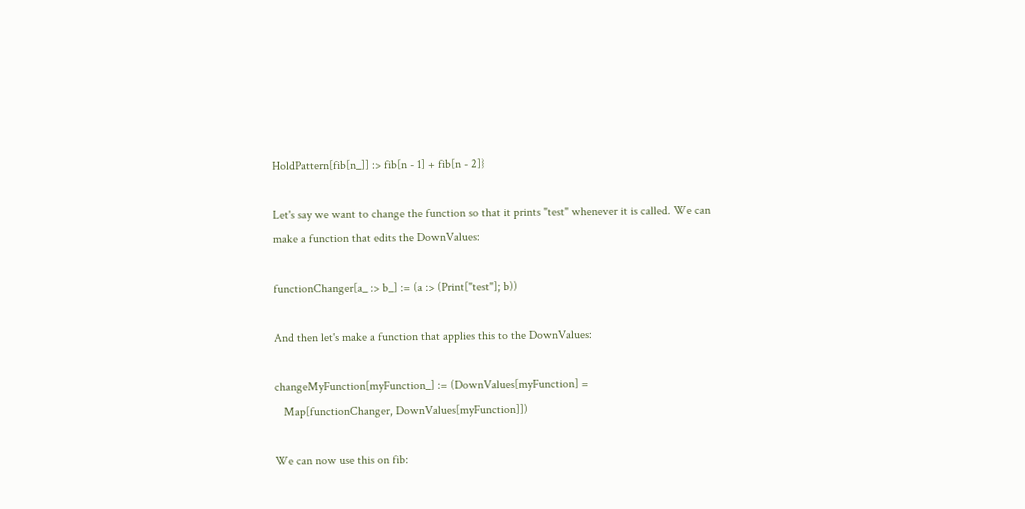HoldPattern[fib[n_]] :> fib[n - 1] + fib[n - 2]}

Let's say we want to change the function so that it prints "test" whenever it is called. We can make a function that edits the DownValues:

functionChanger[a_ :> b_] := (a :> (Print["test"]; b))

And then let's make a function that applies this to the DownValues:

changeMyFunction[myFunction_] := (DownValues[myFunction] =
   Map[functionChanger, DownValues[myFunction]])

We can now use this on fib: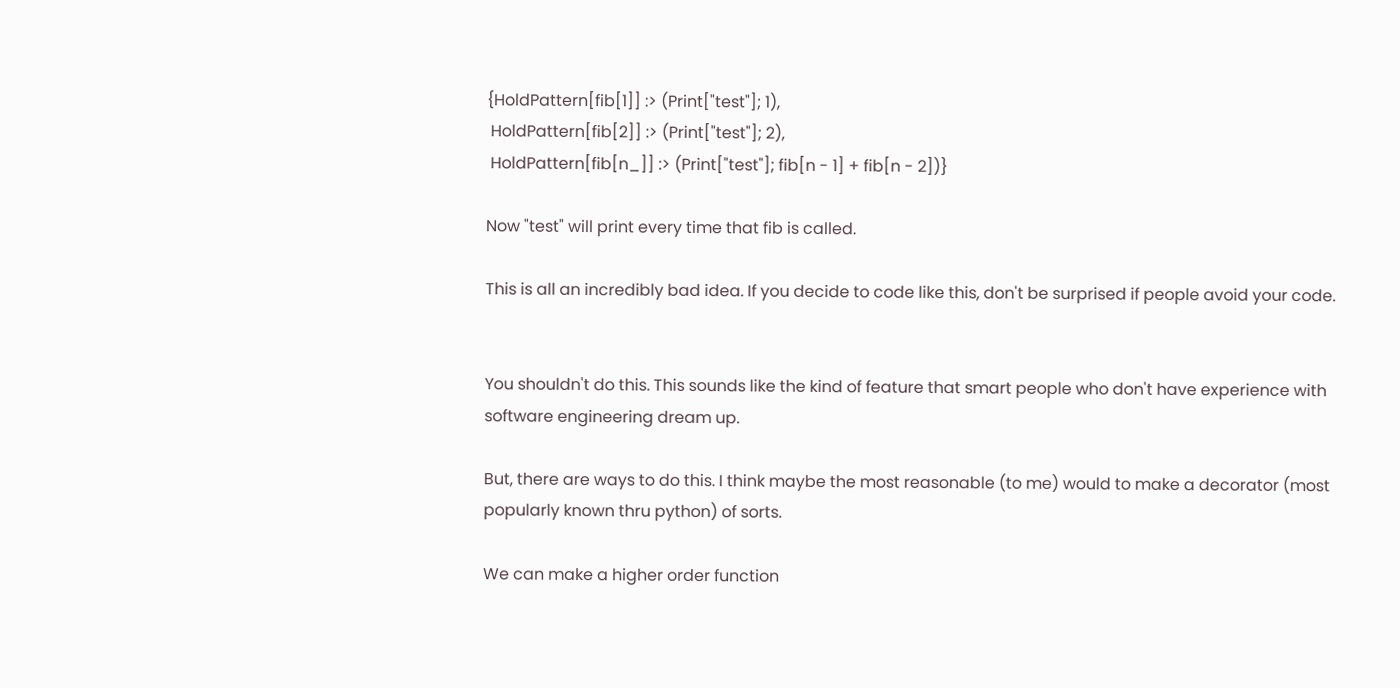{HoldPattern[fib[1]] :> (Print["test"]; 1),
 HoldPattern[fib[2]] :> (Print["test"]; 2),
 HoldPattern[fib[n_]] :> (Print["test"]; fib[n - 1] + fib[n - 2])}

Now "test" will print every time that fib is called.

This is all an incredibly bad idea. If you decide to code like this, don't be surprised if people avoid your code.


You shouldn't do this. This sounds like the kind of feature that smart people who don't have experience with software engineering dream up.

But, there are ways to do this. I think maybe the most reasonable (to me) would to make a decorator (most popularly known thru python) of sorts.

We can make a higher order function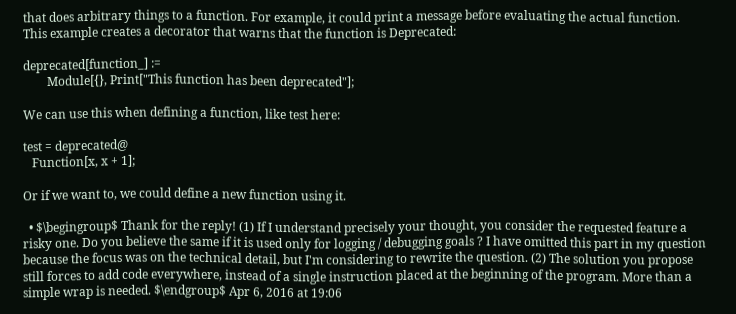that does arbitrary things to a function. For example, it could print a message before evaluating the actual function. This example creates a decorator that warns that the function is Deprecated:

deprecated[function_] :=
        Module[{}, Print["This function has been deprecated"];

We can use this when defining a function, like test here:

test = deprecated@
   Function[x, x + 1];

Or if we want to, we could define a new function using it.

  • $\begingroup$ Thank for the reply! (1) If I understand precisely your thought, you consider the requested feature a risky one. Do you believe the same if it is used only for logging / debugging goals ? I have omitted this part in my question because the focus was on the technical detail, but I'm considering to rewrite the question. (2) The solution you propose still forces to add code everywhere, instead of a single instruction placed at the beginning of the program. More than a simple wrap is needed. $\endgroup$ Apr 6, 2016 at 19:06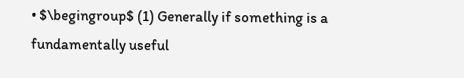• $\begingroup$ (1) Generally if something is a fundamentally useful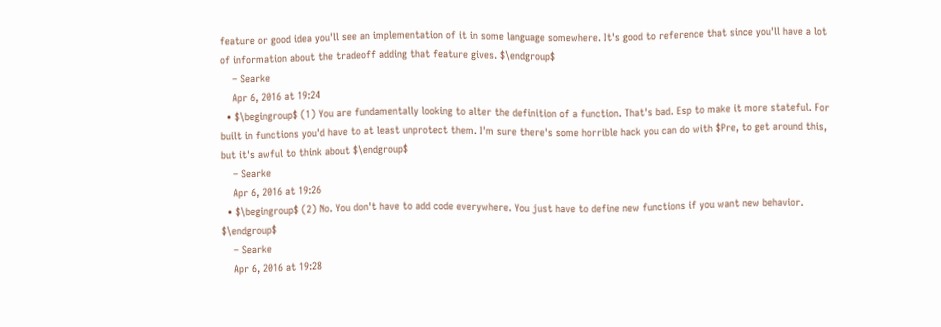feature or good idea you'll see an implementation of it in some language somewhere. It's good to reference that since you'll have a lot of information about the tradeoff adding that feature gives. $\endgroup$
    – Searke
    Apr 6, 2016 at 19:24
  • $\begingroup$ (1) You are fundamentally looking to alter the definition of a function. That's bad. Esp to make it more stateful. For built in functions you'd have to at least unprotect them. I'm sure there's some horrible hack you can do with $Pre, to get around this, but it's awful to think about $\endgroup$
    – Searke
    Apr 6, 2016 at 19:26
  • $\begingroup$ (2) No. You don't have to add code everywhere. You just have to define new functions if you want new behavior. $\endgroup$
    – Searke
    Apr 6, 2016 at 19:28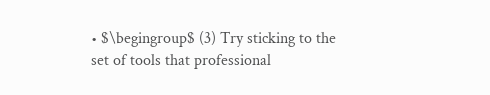• $\begingroup$ (3) Try sticking to the set of tools that professional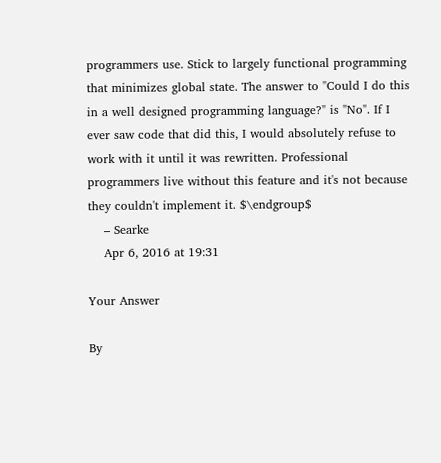programmers use. Stick to largely functional programming that minimizes global state. The answer to "Could I do this in a well designed programming language?" is "No". If I ever saw code that did this, I would absolutely refuse to work with it until it was rewritten. Professional programmers live without this feature and it's not because they couldn't implement it. $\endgroup$
    – Searke
    Apr 6, 2016 at 19:31

Your Answer

By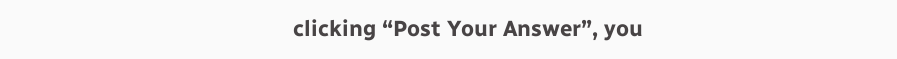clicking “Post Your Answer”, you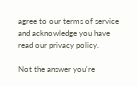agree to our terms of service and acknowledge you have read our privacy policy.

Not the answer you're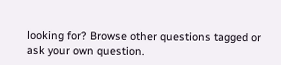looking for? Browse other questions tagged or ask your own question.